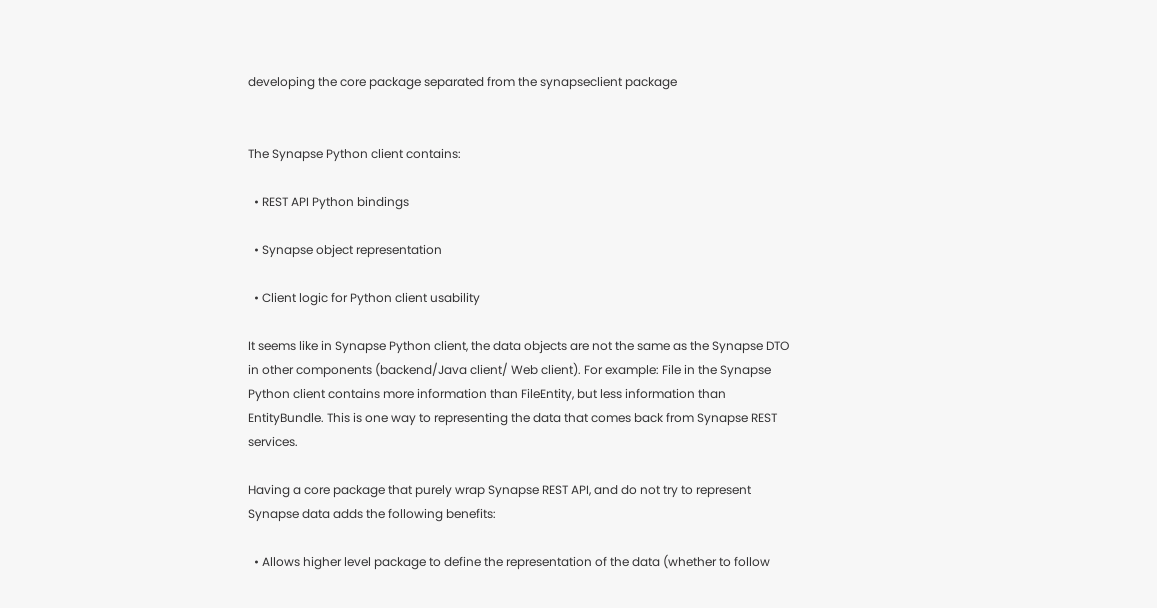developing the core package separated from the synapseclient package


The Synapse Python client contains:

  • REST API Python bindings

  • Synapse object representation

  • Client logic for Python client usability

It seems like in Synapse Python client, the data objects are not the same as the Synapse DTO in other components (backend/Java client/ Web client). For example: File in the Synapse Python client contains more information than FileEntity, but less information than EntityBundle. This is one way to representing the data that comes back from Synapse REST services.

Having a core package that purely wrap Synapse REST API, and do not try to represent Synapse data adds the following benefits:

  • Allows higher level package to define the representation of the data (whether to follow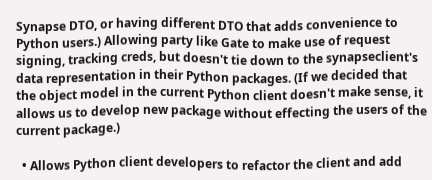Synapse DTO, or having different DTO that adds convenience to Python users.) Allowing party like Gate to make use of request signing, tracking creds, but doesn't tie down to the synapseclient's data representation in their Python packages. (If we decided that the object model in the current Python client doesn't make sense, it allows us to develop new package without effecting the users of the current package.)

  • Allows Python client developers to refactor the client and add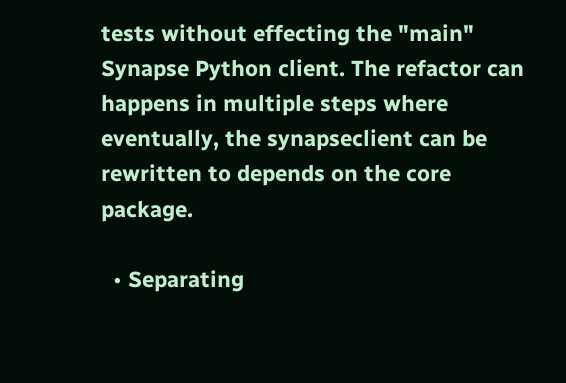tests without effecting the "main" Synapse Python client. The refactor can happens in multiple steps where eventually, the synapseclient can be rewritten to depends on the core package.

  • Separating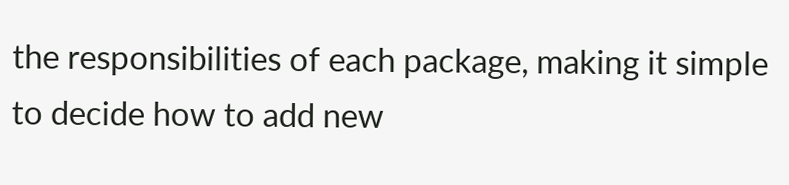the responsibilities of each package, making it simple to decide how to add new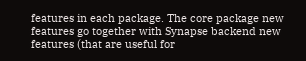features in each package. The core package new features go together with Synapse backend new features (that are useful for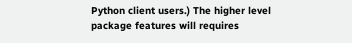Python client users.) The higher level package features will requires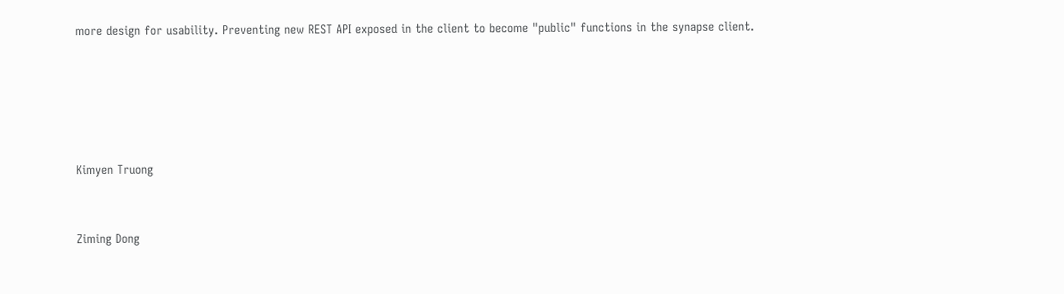more design for usability. Preventing new REST API exposed in the client to become "public" functions in the synapse client.







Kimyen Truong



Ziming Dong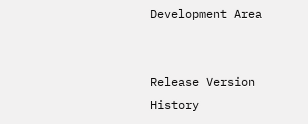Development Area


Release Version History